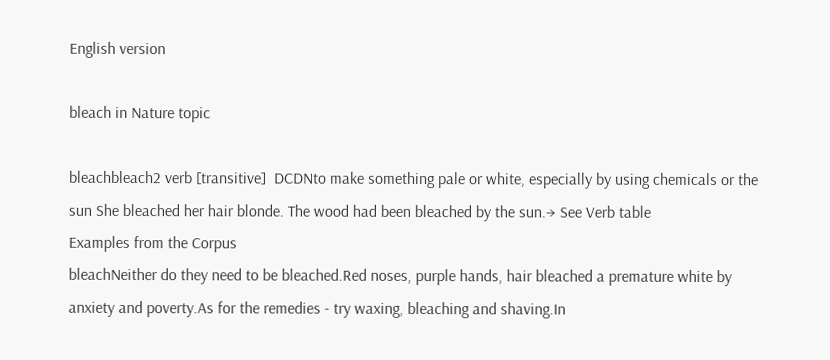English version

bleach in Nature topic

bleachbleach2 verb [transitive]  DCDNto make something pale or white, especially by using chemicals or the sun She bleached her hair blonde. The wood had been bleached by the sun.→ See Verb table
Examples from the Corpus
bleachNeither do they need to be bleached.Red noses, purple hands, hair bleached a premature white by anxiety and poverty.As for the remedies - try waxing, bleaching and shaving.In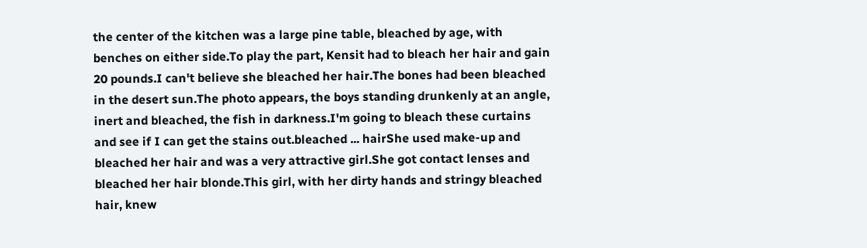the center of the kitchen was a large pine table, bleached by age, with benches on either side.To play the part, Kensit had to bleach her hair and gain 20 pounds.I can't believe she bleached her hair.The bones had been bleached in the desert sun.The photo appears, the boys standing drunkenly at an angle, inert and bleached, the fish in darkness.I'm going to bleach these curtains and see if I can get the stains out.bleached ... hairShe used make-up and bleached her hair and was a very attractive girl.She got contact lenses and bleached her hair blonde.This girl, with her dirty hands and stringy bleached hair, knew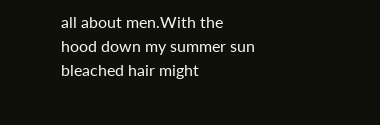all about men.With the hood down my summer sun bleached hair might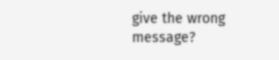give the wrong message?